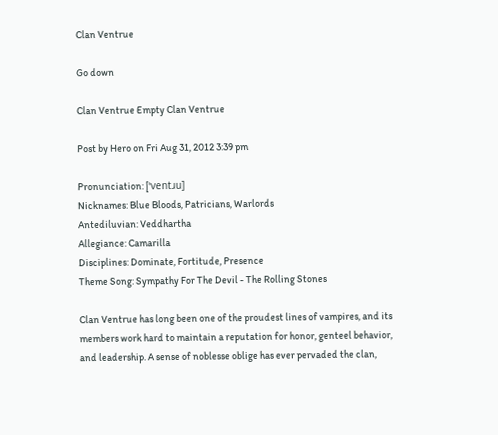Clan Ventrue

Go down

Clan Ventrue Empty Clan Ventrue

Post by Hero on Fri Aug 31, 2012 3:39 pm

Pronunciation: ['ventɹu]
Nicknames: Blue Bloods, Patricians, Warlords
Antediluvian: Veddhartha
Allegiance: Camarilla
Disciplines: Dominate, Fortitude, Presence
Theme Song: Sympathy For The Devil - The Rolling Stones

Clan Ventrue has long been one of the proudest lines of vampires, and its members work hard to maintain a reputation for honor, genteel behavior, and leadership. A sense of noblesse oblige has ever pervaded the clan,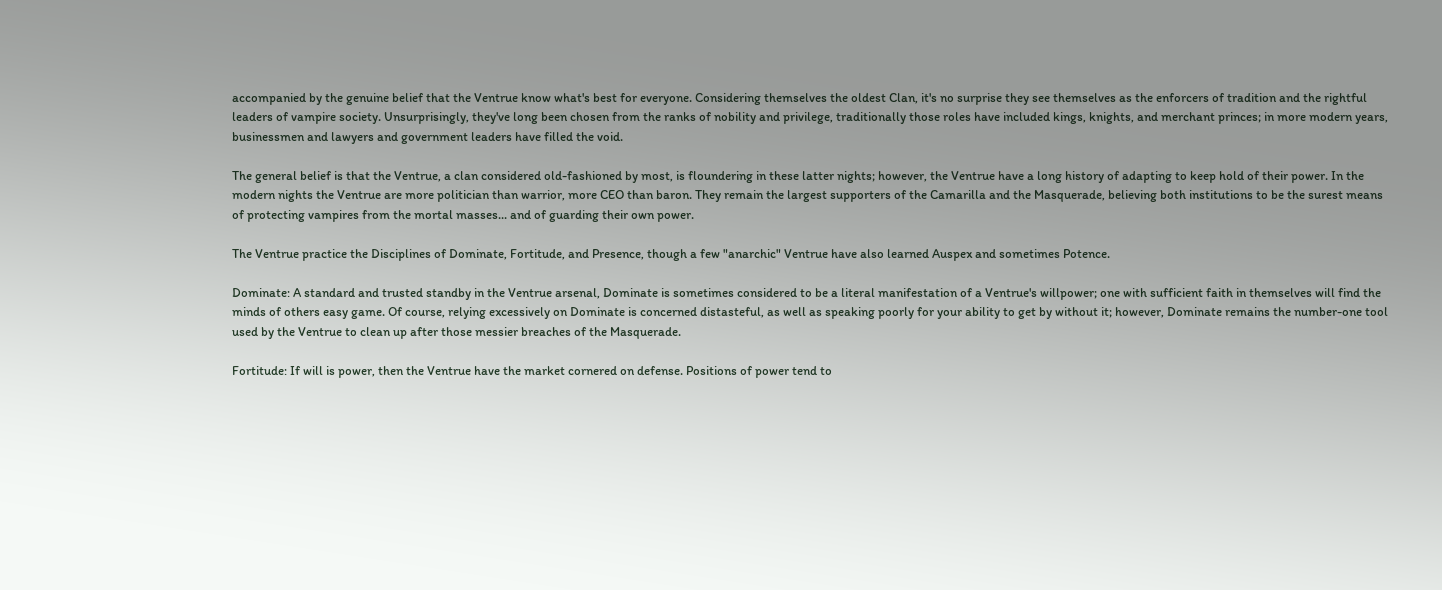accompanied by the genuine belief that the Ventrue know what's best for everyone. Considering themselves the oldest Clan, it's no surprise they see themselves as the enforcers of tradition and the rightful leaders of vampire society. Unsurprisingly, they've long been chosen from the ranks of nobility and privilege, traditionally those roles have included kings, knights, and merchant princes; in more modern years, businessmen and lawyers and government leaders have filled the void.

The general belief is that the Ventrue, a clan considered old-fashioned by most, is floundering in these latter nights; however, the Ventrue have a long history of adapting to keep hold of their power. In the modern nights the Ventrue are more politician than warrior, more CEO than baron. They remain the largest supporters of the Camarilla and the Masquerade, believing both institutions to be the surest means of protecting vampires from the mortal masses... and of guarding their own power.

The Ventrue practice the Disciplines of Dominate, Fortitude, and Presence, though a few "anarchic" Ventrue have also learned Auspex and sometimes Potence.

Dominate: A standard and trusted standby in the Ventrue arsenal, Dominate is sometimes considered to be a literal manifestation of a Ventrue's willpower; one with sufficient faith in themselves will find the minds of others easy game. Of course, relying excessively on Dominate is concerned distasteful, as well as speaking poorly for your ability to get by without it; however, Dominate remains the number-one tool used by the Ventrue to clean up after those messier breaches of the Masquerade.

Fortitude: If will is power, then the Ventrue have the market cornered on defense. Positions of power tend to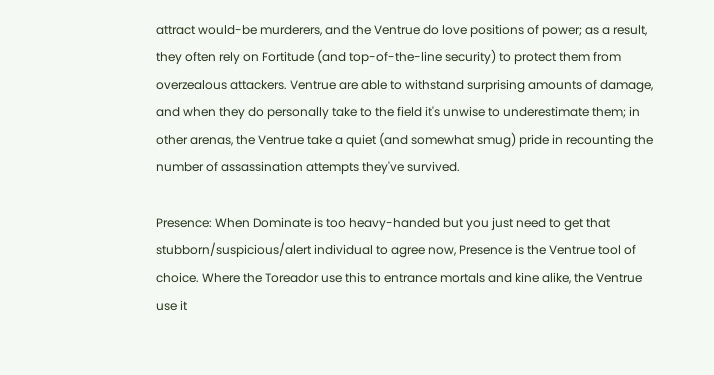attract would-be murderers, and the Ventrue do love positions of power; as a result, they often rely on Fortitude (and top-of-the-line security) to protect them from overzealous attackers. Ventrue are able to withstand surprising amounts of damage, and when they do personally take to the field it's unwise to underestimate them; in other arenas, the Ventrue take a quiet (and somewhat smug) pride in recounting the number of assassination attempts they've survived.

Presence: When Dominate is too heavy-handed but you just need to get that stubborn/suspicious/alert individual to agree now, Presence is the Ventrue tool of choice. Where the Toreador use this to entrance mortals and kine alike, the Ventrue use it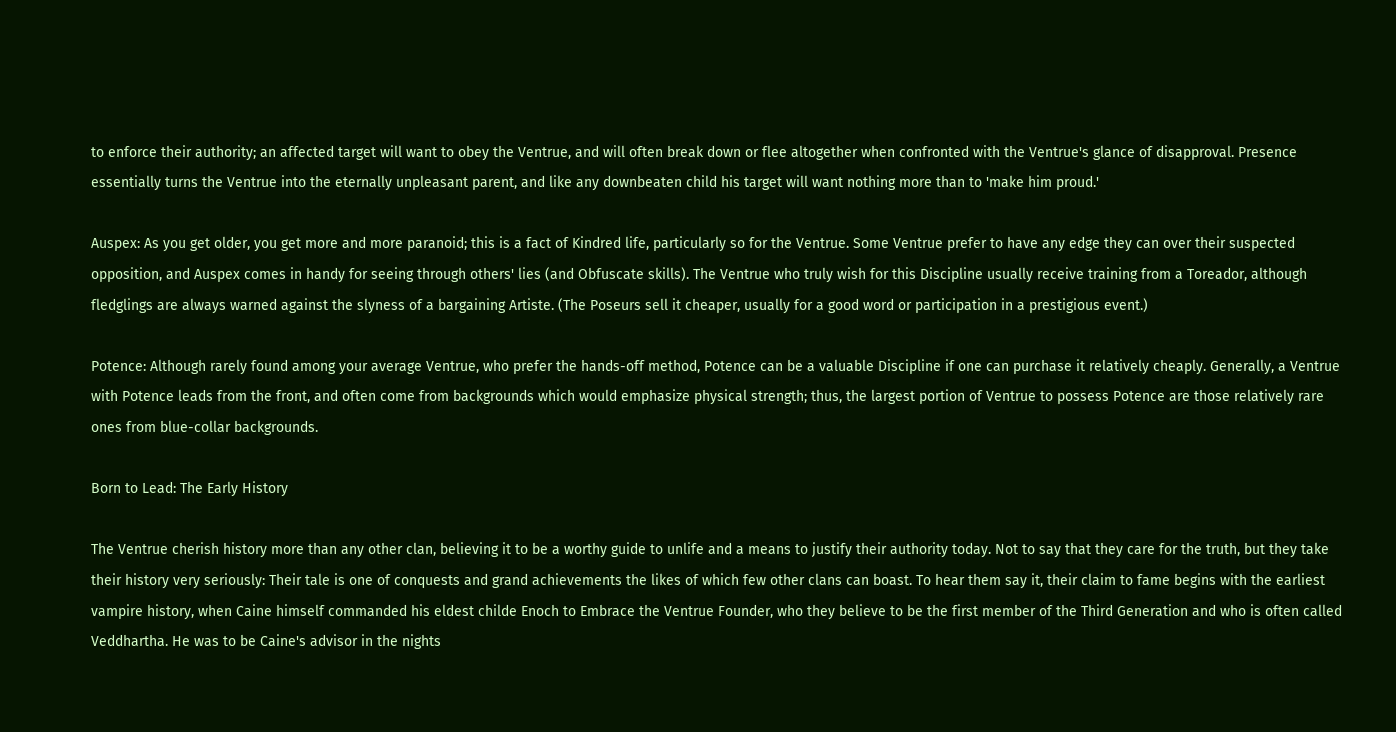to enforce their authority; an affected target will want to obey the Ventrue, and will often break down or flee altogether when confronted with the Ventrue's glance of disapproval. Presence essentially turns the Ventrue into the eternally unpleasant parent, and like any downbeaten child his target will want nothing more than to 'make him proud.'

Auspex: As you get older, you get more and more paranoid; this is a fact of Kindred life, particularly so for the Ventrue. Some Ventrue prefer to have any edge they can over their suspected opposition, and Auspex comes in handy for seeing through others' lies (and Obfuscate skills). The Ventrue who truly wish for this Discipline usually receive training from a Toreador, although fledglings are always warned against the slyness of a bargaining Artiste. (The Poseurs sell it cheaper, usually for a good word or participation in a prestigious event.)

Potence: Although rarely found among your average Ventrue, who prefer the hands-off method, Potence can be a valuable Discipline if one can purchase it relatively cheaply. Generally, a Ventrue with Potence leads from the front, and often come from backgrounds which would emphasize physical strength; thus, the largest portion of Ventrue to possess Potence are those relatively rare ones from blue-collar backgrounds.

Born to Lead: The Early History

The Ventrue cherish history more than any other clan, believing it to be a worthy guide to unlife and a means to justify their authority today. Not to say that they care for the truth, but they take their history very seriously: Their tale is one of conquests and grand achievements the likes of which few other clans can boast. To hear them say it, their claim to fame begins with the earliest vampire history, when Caine himself commanded his eldest childe Enoch to Embrace the Ventrue Founder, who they believe to be the first member of the Third Generation and who is often called Veddhartha. He was to be Caine's advisor in the nights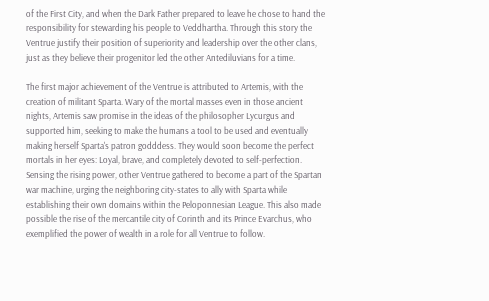of the First City, and when the Dark Father prepared to leave he chose to hand the responsibility for stewarding his people to Veddhartha. Through this story the Ventrue justify their position of superiority and leadership over the other clans, just as they believe their progenitor led the other Antediluvians for a time.

The first major achievement of the Ventrue is attributed to Artemis, with the creation of militant Sparta. Wary of the mortal masses even in those ancient nights, Artemis saw promise in the ideas of the philosopher Lycurgus and supported him, seeking to make the humans a tool to be used and eventually making herself Sparta's patron godddess. They would soon become the perfect mortals in her eyes: Loyal, brave, and completely devoted to self-perfection. Sensing the rising power, other Ventrue gathered to become a part of the Spartan war machine, urging the neighboring city-states to ally with Sparta while establishing their own domains within the Peloponnesian League. This also made possible the rise of the mercantile city of Corinth and its Prince Evarchus, who exemplified the power of wealth in a role for all Ventrue to follow.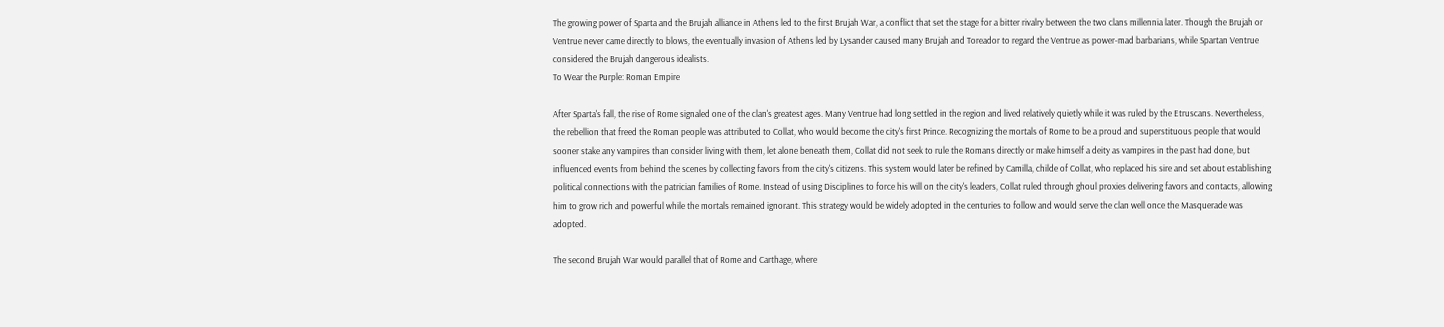The growing power of Sparta and the Brujah alliance in Athens led to the first Brujah War, a conflict that set the stage for a bitter rivalry between the two clans millennia later. Though the Brujah or Ventrue never came directly to blows, the eventually invasion of Athens led by Lysander caused many Brujah and Toreador to regard the Ventrue as power-mad barbarians, while Spartan Ventrue considered the Brujah dangerous idealists.
To Wear the Purple: Roman Empire

After Sparta's fall, the rise of Rome signaled one of the clan's greatest ages. Many Ventrue had long settled in the region and lived relatively quietly while it was ruled by the Etruscans. Nevertheless, the rebellion that freed the Roman people was attributed to Collat, who would become the city's first Prince. Recognizing the mortals of Rome to be a proud and superstituous people that would sooner stake any vampires than consider living with them, let alone beneath them, Collat did not seek to rule the Romans directly or make himself a deity as vampires in the past had done, but influenced events from behind the scenes by collecting favors from the city's citizens. This system would later be refined by Camilla, childe of Collat, who replaced his sire and set about establishing political connections with the patrician families of Rome. Instead of using Disciplines to force his will on the city's leaders, Collat ruled through ghoul proxies delivering favors and contacts, allowing him to grow rich and powerful while the mortals remained ignorant. This strategy would be widely adopted in the centuries to follow and would serve the clan well once the Masquerade was adopted.

The second Brujah War would parallel that of Rome and Carthage, where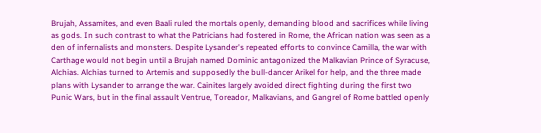Brujah, Assamites, and even Baali ruled the mortals openly, demanding blood and sacrifices while living as gods. In such contrast to what the Patricians had fostered in Rome, the African nation was seen as a den of infernalists and monsters. Despite Lysander's repeated efforts to convince Camilla, the war with Carthage would not begin until a Brujah named Dominic antagonized the Malkavian Prince of Syracuse, Alchias. Alchias turned to Artemis and supposedly the bull-dancer Arikel for help, and the three made plans with Lysander to arrange the war. Cainites largely avoided direct fighting during the first two Punic Wars, but in the final assault Ventrue, Toreador, Malkavians, and Gangrel of Rome battled openly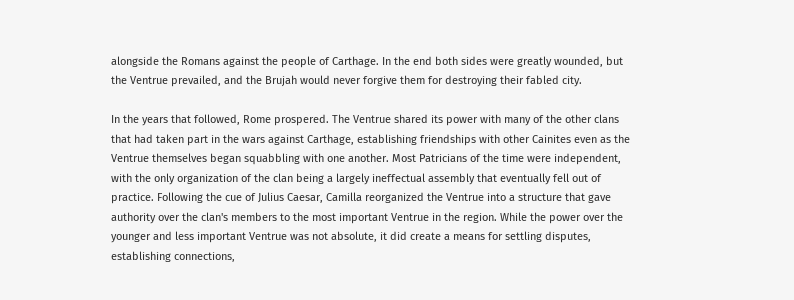alongside the Romans against the people of Carthage. In the end both sides were greatly wounded, but the Ventrue prevailed, and the Brujah would never forgive them for destroying their fabled city.

In the years that followed, Rome prospered. The Ventrue shared its power with many of the other clans that had taken part in the wars against Carthage, establishing friendships with other Cainites even as the Ventrue themselves began squabbling with one another. Most Patricians of the time were independent, with the only organization of the clan being a largely ineffectual assembly that eventually fell out of practice. Following the cue of Julius Caesar, Camilla reorganized the Ventrue into a structure that gave authority over the clan's members to the most important Ventrue in the region. While the power over the younger and less important Ventrue was not absolute, it did create a means for settling disputes, establishing connections,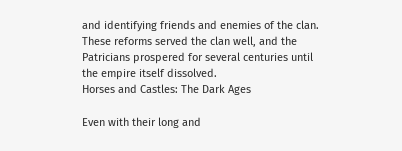and identifying friends and enemies of the clan. These reforms served the clan well, and the Patricians prospered for several centuries until the empire itself dissolved.
Horses and Castles: The Dark Ages

Even with their long and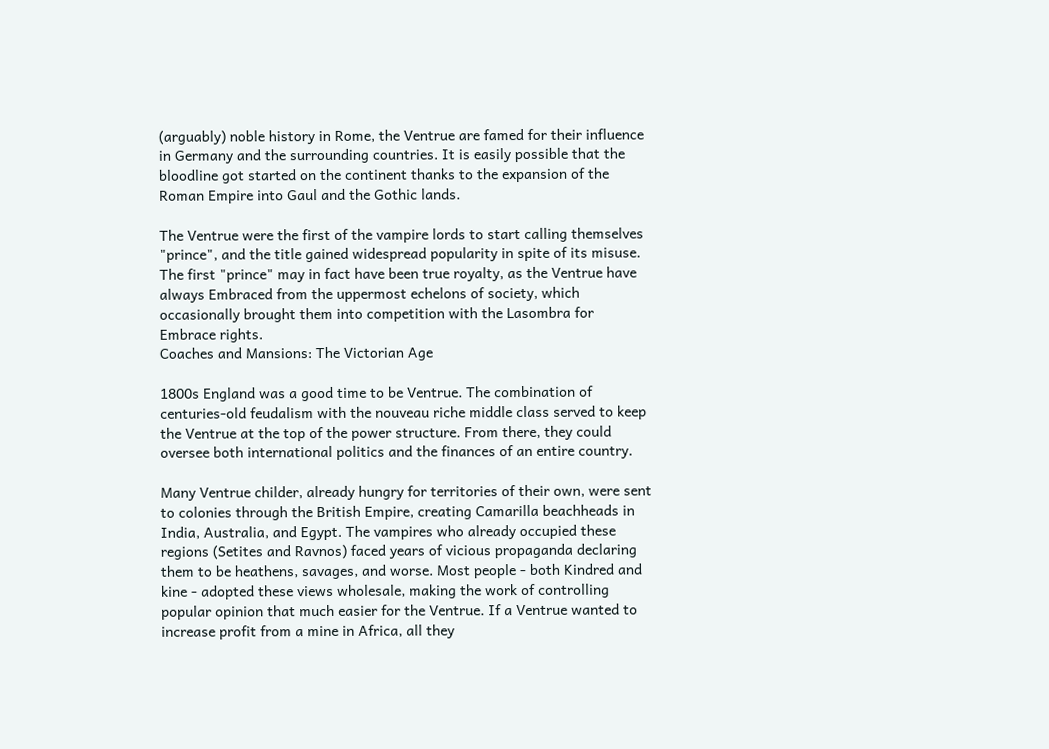(arguably) noble history in Rome, the Ventrue are famed for their influence in Germany and the surrounding countries. It is easily possible that the bloodline got started on the continent thanks to the expansion of the Roman Empire into Gaul and the Gothic lands.

The Ventrue were the first of the vampire lords to start calling themselves "prince", and the title gained widespread popularity in spite of its misuse. The first "prince" may in fact have been true royalty, as the Ventrue have always Embraced from the uppermost echelons of society, which occasionally brought them into competition with the Lasombra for Embrace rights.
Coaches and Mansions: The Victorian Age

1800s England was a good time to be Ventrue. The combination of centuries-old feudalism with the nouveau riche middle class served to keep the Ventrue at the top of the power structure. From there, they could oversee both international politics and the finances of an entire country.

Many Ventrue childer, already hungry for territories of their own, were sent to colonies through the British Empire, creating Camarilla beachheads in India, Australia, and Egypt. The vampires who already occupied these regions (Setites and Ravnos) faced years of vicious propaganda declaring them to be heathens, savages, and worse. Most people - both Kindred and kine - adopted these views wholesale, making the work of controlling popular opinion that much easier for the Ventrue. If a Ventrue wanted to increase profit from a mine in Africa, all they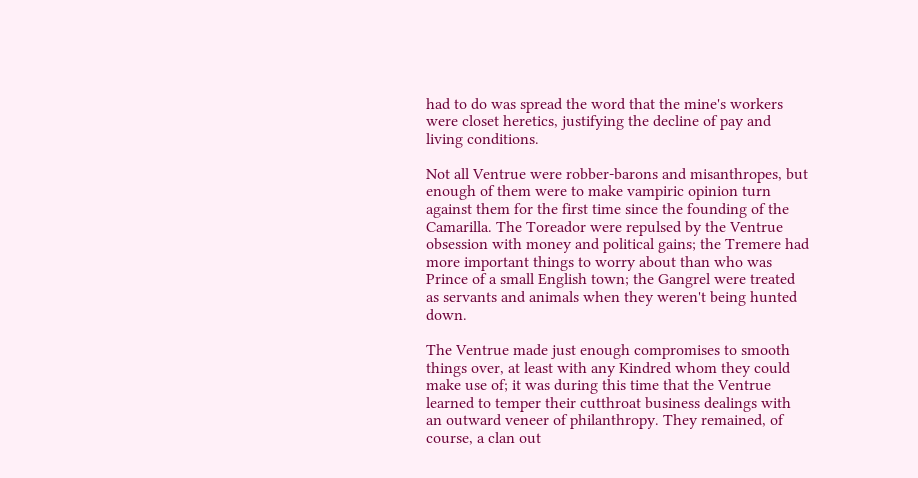had to do was spread the word that the mine's workers were closet heretics, justifying the decline of pay and living conditions.

Not all Ventrue were robber-barons and misanthropes, but enough of them were to make vampiric opinion turn against them for the first time since the founding of the Camarilla. The Toreador were repulsed by the Ventrue obsession with money and political gains; the Tremere had more important things to worry about than who was Prince of a small English town; the Gangrel were treated as servants and animals when they weren't being hunted down.

The Ventrue made just enough compromises to smooth things over, at least with any Kindred whom they could make use of; it was during this time that the Ventrue learned to temper their cutthroat business dealings with an outward veneer of philanthropy. They remained, of course, a clan out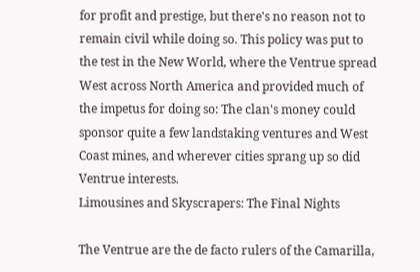for profit and prestige, but there's no reason not to remain civil while doing so. This policy was put to the test in the New World, where the Ventrue spread West across North America and provided much of the impetus for doing so: The clan's money could sponsor quite a few landstaking ventures and West Coast mines, and wherever cities sprang up so did Ventrue interests.
Limousines and Skyscrapers: The Final Nights

The Ventrue are the de facto rulers of the Camarilla,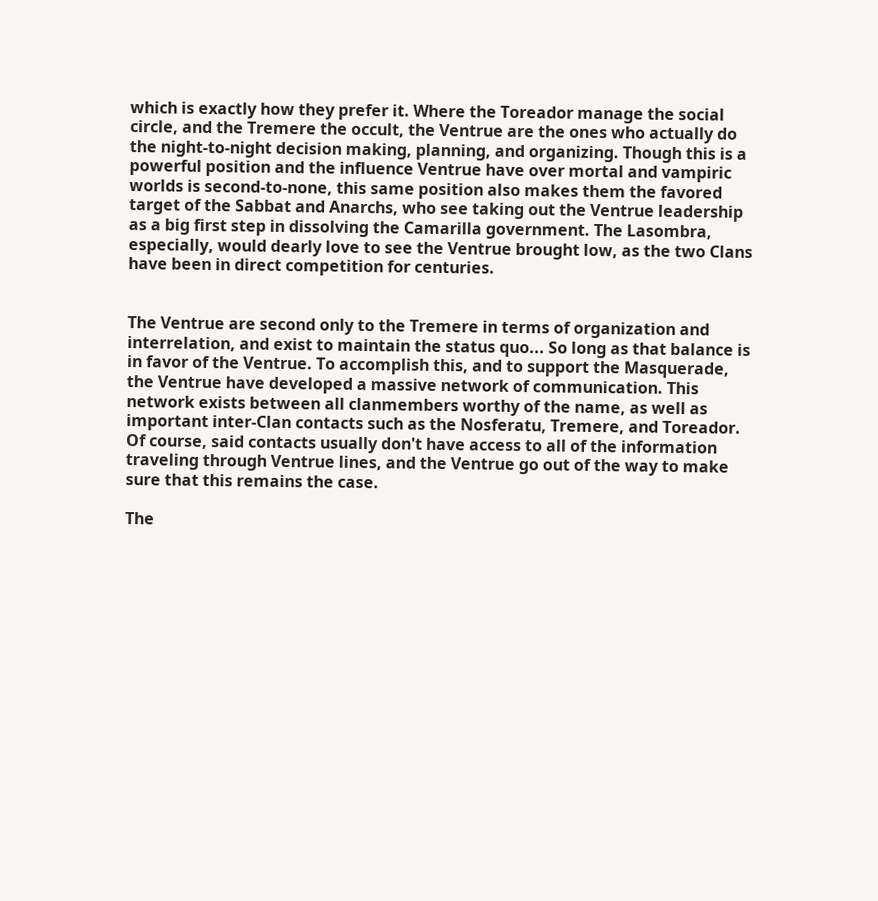which is exactly how they prefer it. Where the Toreador manage the social circle, and the Tremere the occult, the Ventrue are the ones who actually do the night-to-night decision making, planning, and organizing. Though this is a powerful position and the influence Ventrue have over mortal and vampiric worlds is second-to-none, this same position also makes them the favored target of the Sabbat and Anarchs, who see taking out the Ventrue leadership as a big first step in dissolving the Camarilla government. The Lasombra, especially, would dearly love to see the Ventrue brought low, as the two Clans have been in direct competition for centuries.


The Ventrue are second only to the Tremere in terms of organization and interrelation, and exist to maintain the status quo... So long as that balance is in favor of the Ventrue. To accomplish this, and to support the Masquerade, the Ventrue have developed a massive network of communication. This network exists between all clanmembers worthy of the name, as well as important inter-Clan contacts such as the Nosferatu, Tremere, and Toreador. Of course, said contacts usually don't have access to all of the information traveling through Ventrue lines, and the Ventrue go out of the way to make sure that this remains the case.

The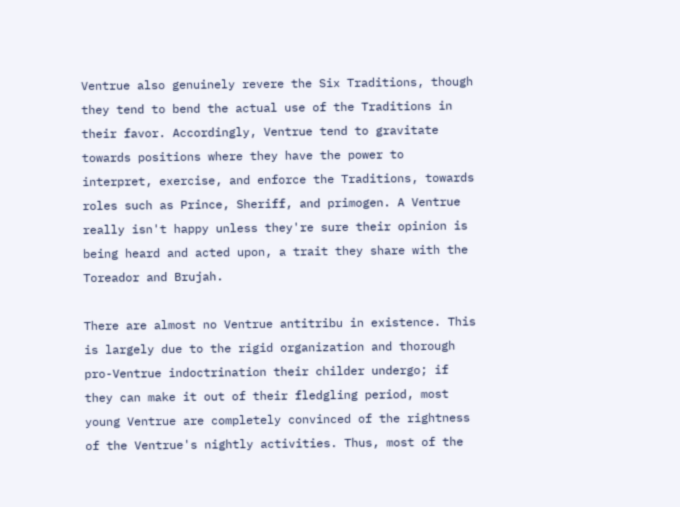Ventrue also genuinely revere the Six Traditions, though they tend to bend the actual use of the Traditions in their favor. Accordingly, Ventrue tend to gravitate towards positions where they have the power to interpret, exercise, and enforce the Traditions, towards roles such as Prince, Sheriff, and primogen. A Ventrue really isn't happy unless they're sure their opinion is being heard and acted upon, a trait they share with the Toreador and Brujah.

There are almost no Ventrue antitribu in existence. This is largely due to the rigid organization and thorough pro-Ventrue indoctrination their childer undergo; if they can make it out of their fledgling period, most young Ventrue are completely convinced of the rightness of the Ventrue's nightly activities. Thus, most of the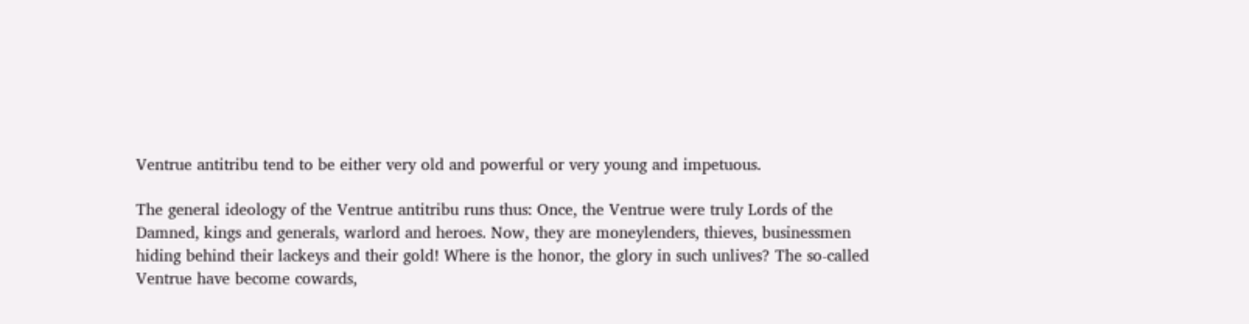Ventrue antitribu tend to be either very old and powerful or very young and impetuous.

The general ideology of the Ventrue antitribu runs thus: Once, the Ventrue were truly Lords of the Damned, kings and generals, warlord and heroes. Now, they are moneylenders, thieves, businessmen hiding behind their lackeys and their gold! Where is the honor, the glory in such unlives? The so-called Ventrue have become cowards,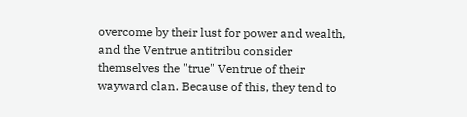overcome by their lust for power and wealth, and the Ventrue antitribu consider themselves the "true" Ventrue of their wayward clan. Because of this, they tend to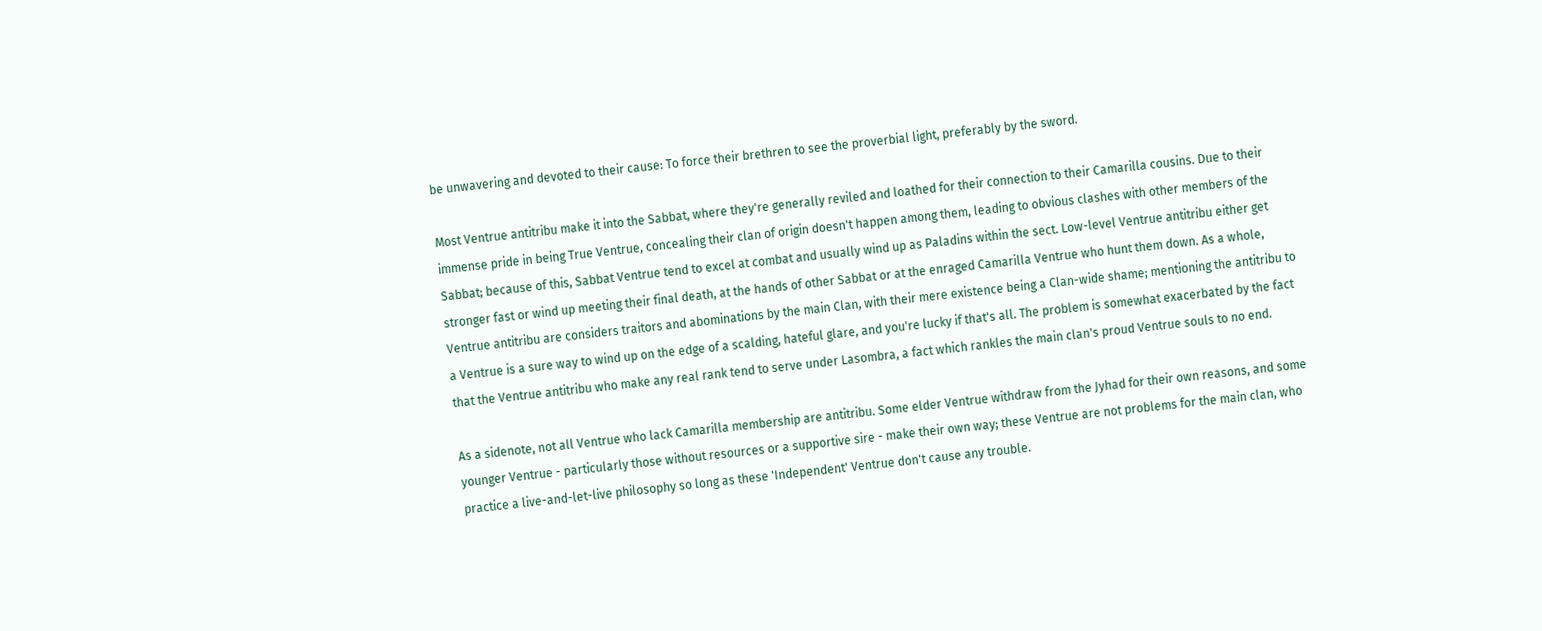be unwavering and devoted to their cause: To force their brethren to see the proverbial light, preferably by the sword.

Most Ventrue antitribu make it into the Sabbat, where they're generally reviled and loathed for their connection to their Camarilla cousins. Due to their immense pride in being True Ventrue, concealing their clan of origin doesn't happen among them, leading to obvious clashes with other members of the Sabbat; because of this, Sabbat Ventrue tend to excel at combat and usually wind up as Paladins within the sect. Low-level Ventrue antitribu either get stronger fast or wind up meeting their final death, at the hands of other Sabbat or at the enraged Camarilla Ventrue who hunt them down. As a whole, Ventrue antitribu are considers traitors and abominations by the main Clan, with their mere existence being a Clan-wide shame; mentioning the antitribu to a Ventrue is a sure way to wind up on the edge of a scalding, hateful glare, and you're lucky if that's all. The problem is somewhat exacerbated by the fact that the Ventrue antitribu who make any real rank tend to serve under Lasombra, a fact which rankles the main clan's proud Ventrue souls to no end.

As a sidenote, not all Ventrue who lack Camarilla membership are antitribu. Some elder Ventrue withdraw from the Jyhad for their own reasons, and some younger Ventrue - particularly those without resources or a supportive sire - make their own way; these Ventrue are not problems for the main clan, who practice a live-and-let-live philosophy so long as these 'Independent' Ventrue don't cause any trouble.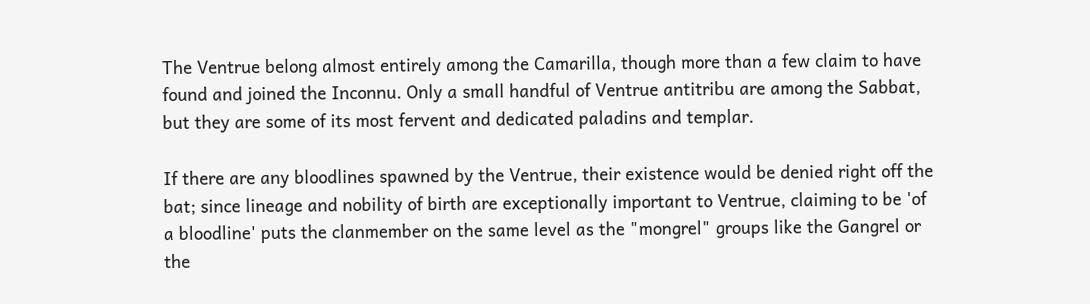The Ventrue belong almost entirely among the Camarilla, though more than a few claim to have found and joined the Inconnu. Only a small handful of Ventrue antitribu are among the Sabbat, but they are some of its most fervent and dedicated paladins and templar.

If there are any bloodlines spawned by the Ventrue, their existence would be denied right off the bat; since lineage and nobility of birth are exceptionally important to Ventrue, claiming to be 'of a bloodline' puts the clanmember on the same level as the "mongrel" groups like the Gangrel or the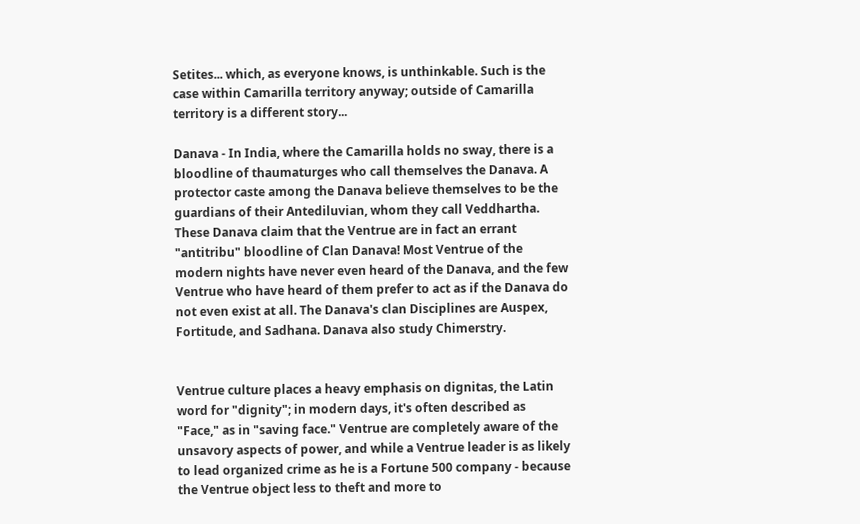Setites... which, as everyone knows, is unthinkable. Such is the case within Camarilla territory anyway; outside of Camarilla territory is a different story...

Danava - In India, where the Camarilla holds no sway, there is a bloodline of thaumaturges who call themselves the Danava. A protector caste among the Danava believe themselves to be the guardians of their Antediluvian, whom they call Veddhartha. These Danava claim that the Ventrue are in fact an errant "antitribu" bloodline of Clan Danava! Most Ventrue of the modern nights have never even heard of the Danava, and the few Ventrue who have heard of them prefer to act as if the Danava do not even exist at all. The Danava's clan Disciplines are Auspex, Fortitude, and Sadhana. Danava also study Chimerstry.


Ventrue culture places a heavy emphasis on dignitas, the Latin word for "dignity"; in modern days, it's often described as "Face," as in "saving face." Ventrue are completely aware of the unsavory aspects of power, and while a Ventrue leader is as likely to lead organized crime as he is a Fortune 500 company - because the Ventrue object less to theft and more to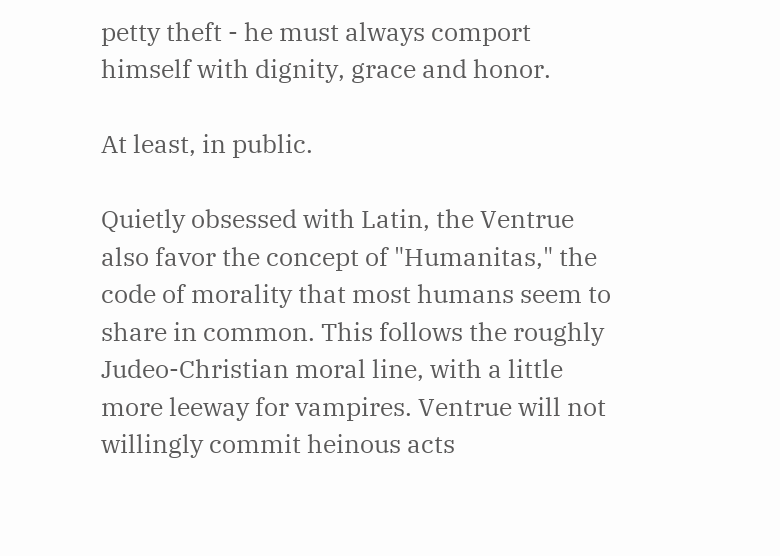petty theft - he must always comport himself with dignity, grace and honor.

At least, in public.

Quietly obsessed with Latin, the Ventrue also favor the concept of "Humanitas," the code of morality that most humans seem to share in common. This follows the roughly Judeo-Christian moral line, with a little more leeway for vampires. Ventrue will not willingly commit heinous acts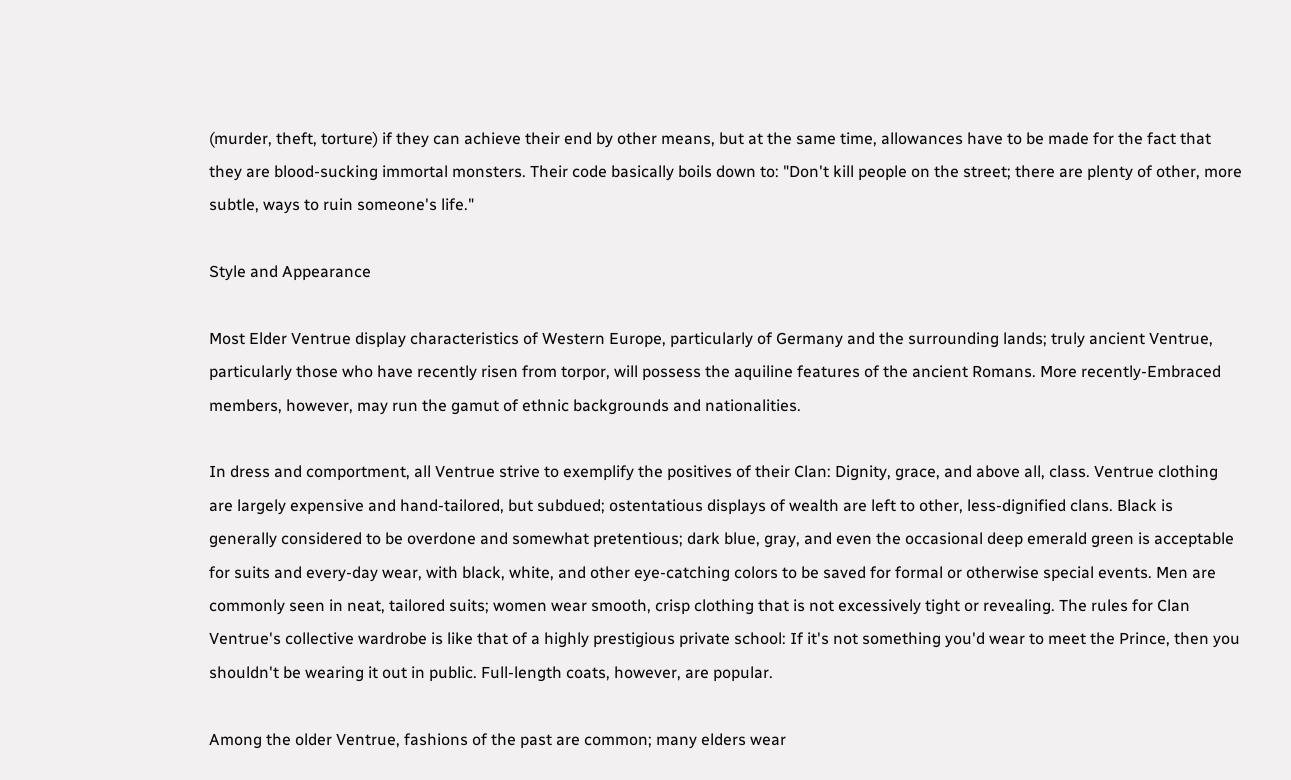(murder, theft, torture) if they can achieve their end by other means, but at the same time, allowances have to be made for the fact that they are blood-sucking immortal monsters. Their code basically boils down to: "Don't kill people on the street; there are plenty of other, more subtle, ways to ruin someone's life."

Style and Appearance

Most Elder Ventrue display characteristics of Western Europe, particularly of Germany and the surrounding lands; truly ancient Ventrue, particularly those who have recently risen from torpor, will possess the aquiline features of the ancient Romans. More recently-Embraced members, however, may run the gamut of ethnic backgrounds and nationalities.

In dress and comportment, all Ventrue strive to exemplify the positives of their Clan: Dignity, grace, and above all, class. Ventrue clothing are largely expensive and hand-tailored, but subdued; ostentatious displays of wealth are left to other, less-dignified clans. Black is generally considered to be overdone and somewhat pretentious; dark blue, gray, and even the occasional deep emerald green is acceptable for suits and every-day wear, with black, white, and other eye-catching colors to be saved for formal or otherwise special events. Men are commonly seen in neat, tailored suits; women wear smooth, crisp clothing that is not excessively tight or revealing. The rules for Clan Ventrue's collective wardrobe is like that of a highly prestigious private school: If it's not something you'd wear to meet the Prince, then you shouldn't be wearing it out in public. Full-length coats, however, are popular.

Among the older Ventrue, fashions of the past are common; many elders wear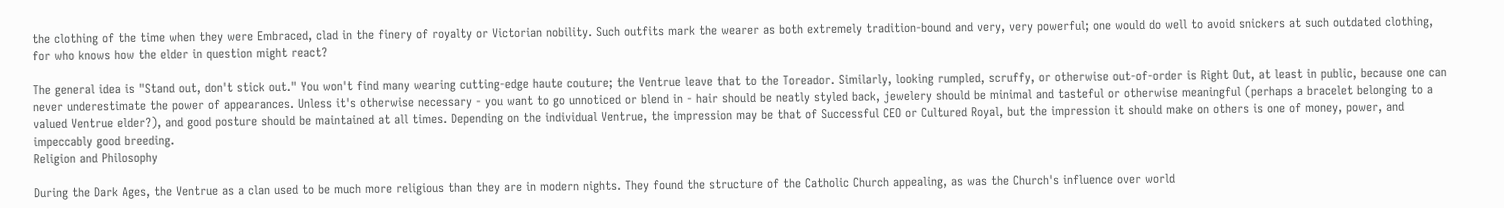the clothing of the time when they were Embraced, clad in the finery of royalty or Victorian nobility. Such outfits mark the wearer as both extremely tradition-bound and very, very powerful; one would do well to avoid snickers at such outdated clothing, for who knows how the elder in question might react?

The general idea is "Stand out, don't stick out." You won't find many wearing cutting-edge haute couture; the Ventrue leave that to the Toreador. Similarly, looking rumpled, scruffy, or otherwise out-of-order is Right Out, at least in public, because one can never underestimate the power of appearances. Unless it's otherwise necessary - you want to go unnoticed or blend in - hair should be neatly styled back, jewelery should be minimal and tasteful or otherwise meaningful (perhaps a bracelet belonging to a valued Ventrue elder?), and good posture should be maintained at all times. Depending on the individual Ventrue, the impression may be that of Successful CEO or Cultured Royal, but the impression it should make on others is one of money, power, and impeccably good breeding.
Religion and Philosophy

During the Dark Ages, the Ventrue as a clan used to be much more religious than they are in modern nights. They found the structure of the Catholic Church appealing, as was the Church's influence over world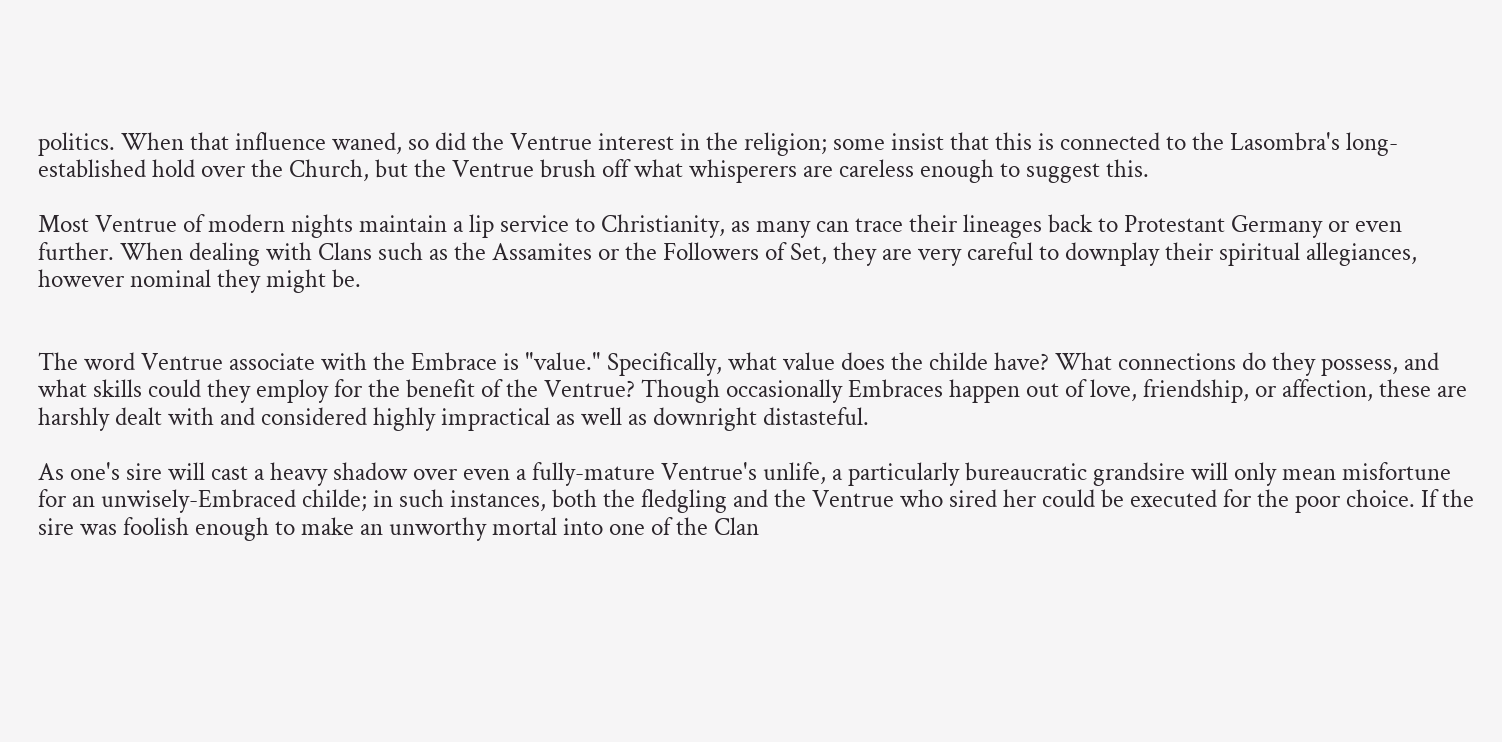politics. When that influence waned, so did the Ventrue interest in the religion; some insist that this is connected to the Lasombra's long-established hold over the Church, but the Ventrue brush off what whisperers are careless enough to suggest this.

Most Ventrue of modern nights maintain a lip service to Christianity, as many can trace their lineages back to Protestant Germany or even further. When dealing with Clans such as the Assamites or the Followers of Set, they are very careful to downplay their spiritual allegiances, however nominal they might be.


The word Ventrue associate with the Embrace is "value." Specifically, what value does the childe have? What connections do they possess, and what skills could they employ for the benefit of the Ventrue? Though occasionally Embraces happen out of love, friendship, or affection, these are harshly dealt with and considered highly impractical as well as downright distasteful.

As one's sire will cast a heavy shadow over even a fully-mature Ventrue's unlife, a particularly bureaucratic grandsire will only mean misfortune for an unwisely-Embraced childe; in such instances, both the fledgling and the Ventrue who sired her could be executed for the poor choice. If the sire was foolish enough to make an unworthy mortal into one of the Clan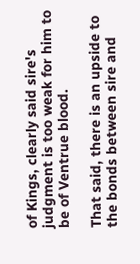of Kings, clearly said sire's judgment is too weak for him to be of Ventrue blood.

That said, there is an upside to the bonds between sire and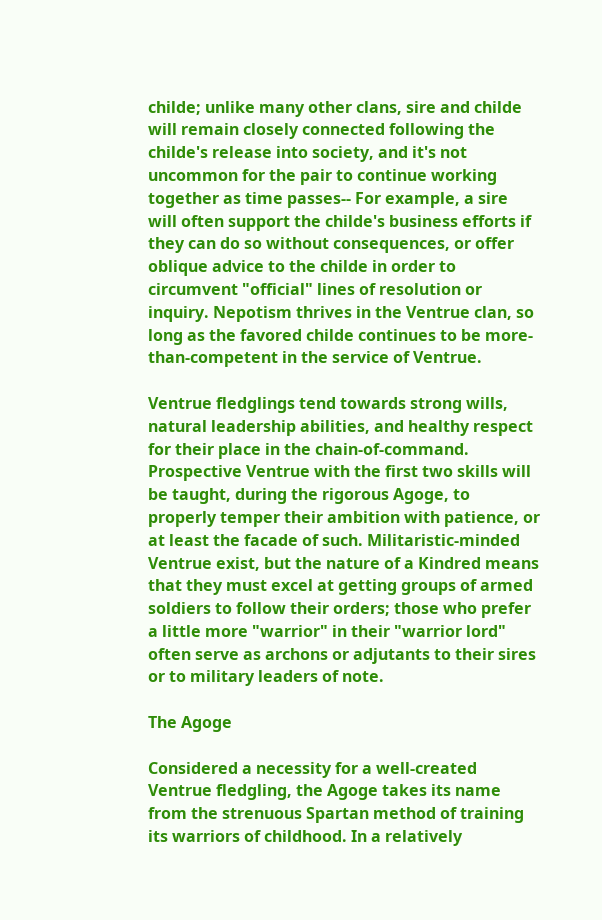childe; unlike many other clans, sire and childe will remain closely connected following the childe's release into society, and it's not uncommon for the pair to continue working together as time passes-- For example, a sire will often support the childe's business efforts if they can do so without consequences, or offer oblique advice to the childe in order to circumvent "official" lines of resolution or inquiry. Nepotism thrives in the Ventrue clan, so long as the favored childe continues to be more-than-competent in the service of Ventrue.

Ventrue fledglings tend towards strong wills, natural leadership abilities, and healthy respect for their place in the chain-of-command. Prospective Ventrue with the first two skills will be taught, during the rigorous Agoge, to properly temper their ambition with patience, or at least the facade of such. Militaristic-minded Ventrue exist, but the nature of a Kindred means that they must excel at getting groups of armed soldiers to follow their orders; those who prefer a little more "warrior" in their "warrior lord" often serve as archons or adjutants to their sires or to military leaders of note.

The Agoge

Considered a necessity for a well-created Ventrue fledgling, the Agoge takes its name from the strenuous Spartan method of training its warriors of childhood. In a relatively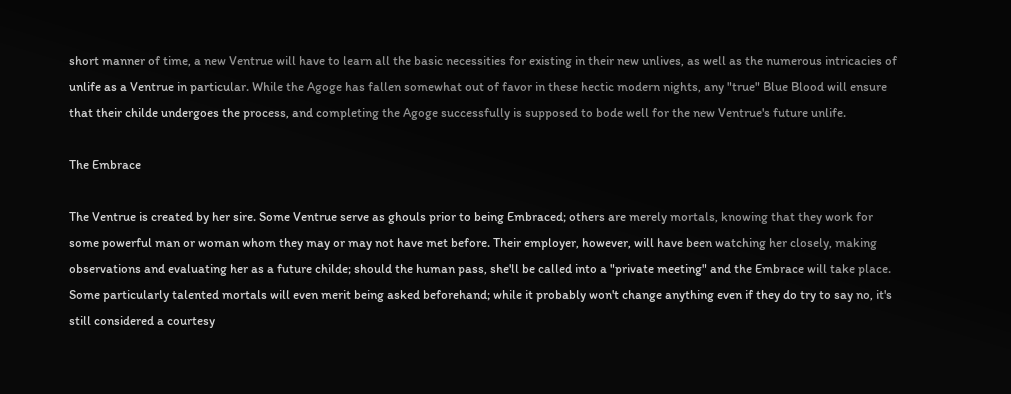short manner of time, a new Ventrue will have to learn all the basic necessities for existing in their new unlives, as well as the numerous intricacies of unlife as a Ventrue in particular. While the Agoge has fallen somewhat out of favor in these hectic modern nights, any "true" Blue Blood will ensure that their childe undergoes the process, and completing the Agoge successfully is supposed to bode well for the new Ventrue's future unlife.

The Embrace

The Ventrue is created by her sire. Some Ventrue serve as ghouls prior to being Embraced; others are merely mortals, knowing that they work for some powerful man or woman whom they may or may not have met before. Their employer, however, will have been watching her closely, making observations and evaluating her as a future childe; should the human pass, she'll be called into a "private meeting" and the Embrace will take place. Some particularly talented mortals will even merit being asked beforehand; while it probably won't change anything even if they do try to say no, it's still considered a courtesy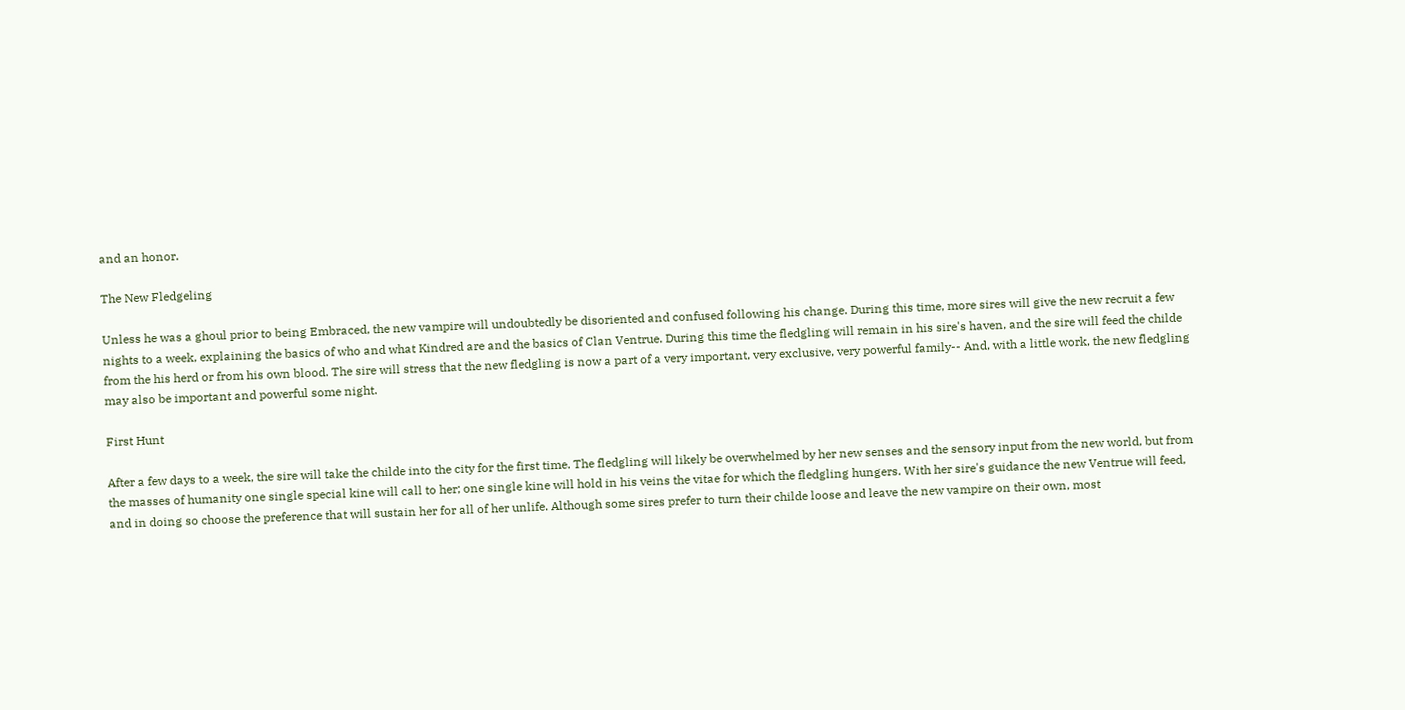and an honor.

The New Fledgeling

Unless he was a ghoul prior to being Embraced, the new vampire will undoubtedly be disoriented and confused following his change. During this time, more sires will give the new recruit a few nights to a week, explaining the basics of who and what Kindred are and the basics of Clan Ventrue. During this time the fledgling will remain in his sire's haven, and the sire will feed the childe from the his herd or from his own blood. The sire will stress that the new fledgling is now a part of a very important, very exclusive, very powerful family-- And, with a little work, the new fledgling may also be important and powerful some night.

First Hunt

After a few days to a week, the sire will take the childe into the city for the first time. The fledgling will likely be overwhelmed by her new senses and the sensory input from the new world, but from the masses of humanity one single special kine will call to her; one single kine will hold in his veins the vitae for which the fledgling hungers. With her sire's guidance the new Ventrue will feed, and in doing so choose the preference that will sustain her for all of her unlife. Although some sires prefer to turn their childe loose and leave the new vampire on their own, most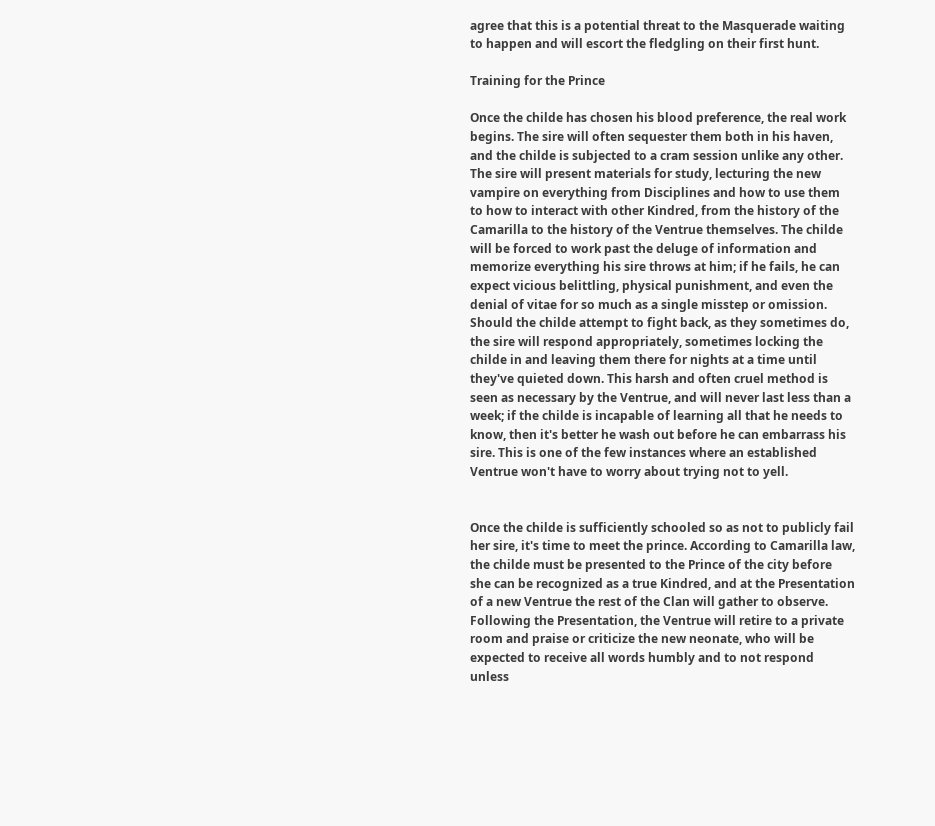agree that this is a potential threat to the Masquerade waiting to happen and will escort the fledgling on their first hunt.

Training for the Prince

Once the childe has chosen his blood preference, the real work begins. The sire will often sequester them both in his haven, and the childe is subjected to a cram session unlike any other. The sire will present materials for study, lecturing the new vampire on everything from Disciplines and how to use them to how to interact with other Kindred, from the history of the Camarilla to the history of the Ventrue themselves. The childe will be forced to work past the deluge of information and memorize everything his sire throws at him; if he fails, he can expect vicious belittling, physical punishment, and even the denial of vitae for so much as a single misstep or omission. Should the childe attempt to fight back, as they sometimes do, the sire will respond appropriately, sometimes locking the childe in and leaving them there for nights at a time until they've quieted down. This harsh and often cruel method is seen as necessary by the Ventrue, and will never last less than a week; if the childe is incapable of learning all that he needs to know, then it's better he wash out before he can embarrass his sire. This is one of the few instances where an established Ventrue won't have to worry about trying not to yell.


Once the childe is sufficiently schooled so as not to publicly fail her sire, it's time to meet the prince. According to Camarilla law, the childe must be presented to the Prince of the city before she can be recognized as a true Kindred, and at the Presentation of a new Ventrue the rest of the Clan will gather to observe. Following the Presentation, the Ventrue will retire to a private room and praise or criticize the new neonate, who will be expected to receive all words humbly and to not respond unless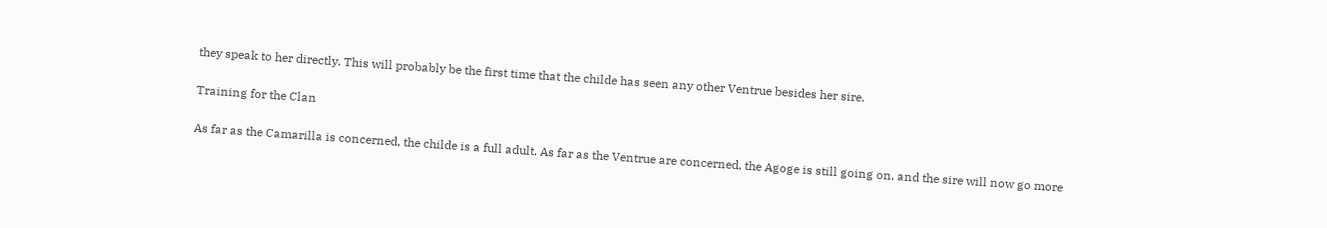they speak to her directly. This will probably be the first time that the childe has seen any other Ventrue besides her sire.

Training for the Clan

As far as the Camarilla is concerned, the childe is a full adult. As far as the Ventrue are concerned, the Agoge is still going on, and the sire will now go more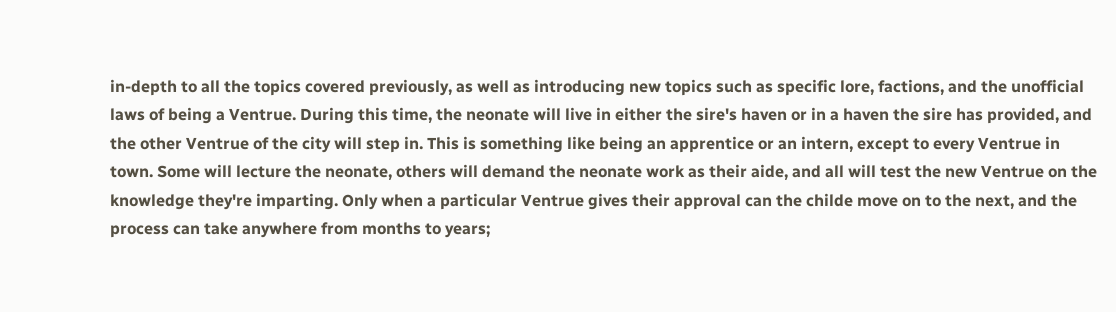in-depth to all the topics covered previously, as well as introducing new topics such as specific lore, factions, and the unofficial laws of being a Ventrue. During this time, the neonate will live in either the sire's haven or in a haven the sire has provided, and the other Ventrue of the city will step in. This is something like being an apprentice or an intern, except to every Ventrue in town. Some will lecture the neonate, others will demand the neonate work as their aide, and all will test the new Ventrue on the knowledge they're imparting. Only when a particular Ventrue gives their approval can the childe move on to the next, and the process can take anywhere from months to years;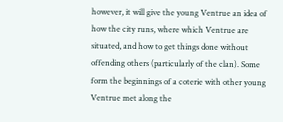however, it will give the young Ventrue an idea of how the city runs, where which Ventrue are situated, and how to get things done without offending others (particularly of the clan). Some form the beginnings of a coterie with other young Ventrue met along the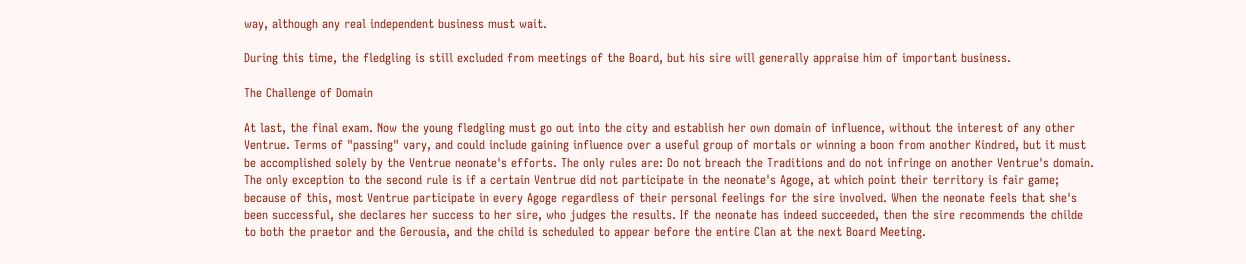way, although any real independent business must wait.

During this time, the fledgling is still excluded from meetings of the Board, but his sire will generally appraise him of important business.

The Challenge of Domain

At last, the final exam. Now the young fledgling must go out into the city and establish her own domain of influence, without the interest of any other Ventrue. Terms of "passing" vary, and could include gaining influence over a useful group of mortals or winning a boon from another Kindred, but it must be accomplished solely by the Ventrue neonate's efforts. The only rules are: Do not breach the Traditions and do not infringe on another Ventrue's domain. The only exception to the second rule is if a certain Ventrue did not participate in the neonate's Agoge, at which point their territory is fair game; because of this, most Ventrue participate in every Agoge regardless of their personal feelings for the sire involved. When the neonate feels that she's been successful, she declares her success to her sire, who judges the results. If the neonate has indeed succeeded, then the sire recommends the childe to both the praetor and the Gerousia, and the child is scheduled to appear before the entire Clan at the next Board Meeting.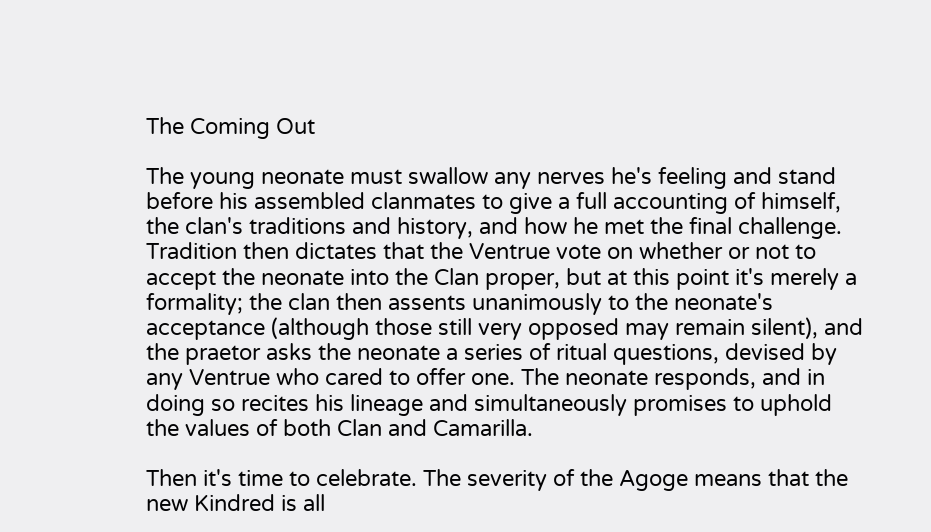The Coming Out

The young neonate must swallow any nerves he's feeling and stand before his assembled clanmates to give a full accounting of himself, the clan's traditions and history, and how he met the final challenge. Tradition then dictates that the Ventrue vote on whether or not to accept the neonate into the Clan proper, but at this point it's merely a formality; the clan then assents unanimously to the neonate's acceptance (although those still very opposed may remain silent), and the praetor asks the neonate a series of ritual questions, devised by any Ventrue who cared to offer one. The neonate responds, and in doing so recites his lineage and simultaneously promises to uphold the values of both Clan and Camarilla.

Then it's time to celebrate. The severity of the Agoge means that the new Kindred is all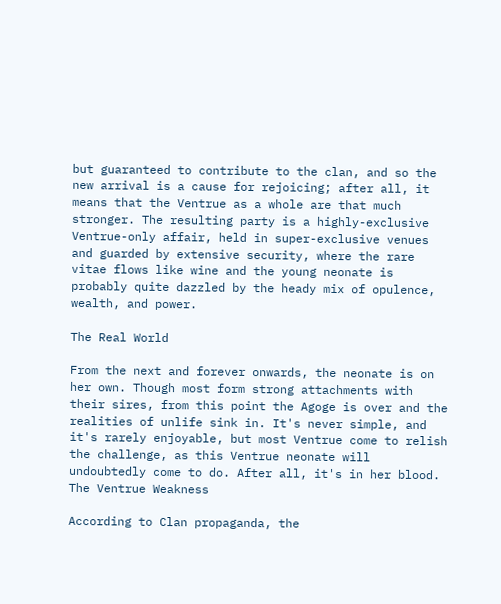but guaranteed to contribute to the clan, and so the new arrival is a cause for rejoicing; after all, it means that the Ventrue as a whole are that much stronger. The resulting party is a highly-exclusive Ventrue-only affair, held in super-exclusive venues and guarded by extensive security, where the rare vitae flows like wine and the young neonate is probably quite dazzled by the heady mix of opulence, wealth, and power.

The Real World

From the next and forever onwards, the neonate is on her own. Though most form strong attachments with their sires, from this point the Agoge is over and the realities of unlife sink in. It's never simple, and it's rarely enjoyable, but most Ventrue come to relish the challenge, as this Ventrue neonate will undoubtedly come to do. After all, it's in her blood.
The Ventrue Weakness

According to Clan propaganda, the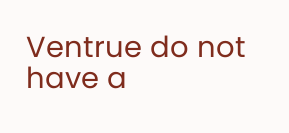Ventrue do not have a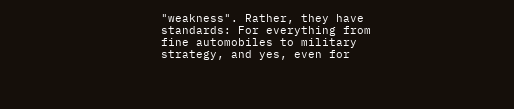"weakness". Rather, they have standards: For everything from fine automobiles to military strategy, and yes, even for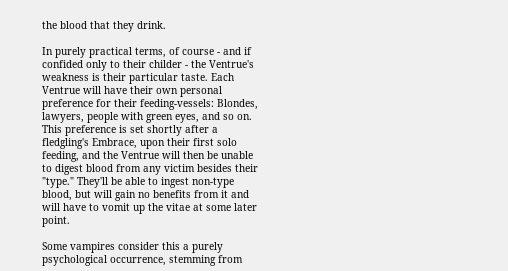the blood that they drink.

In purely practical terms, of course - and if confided only to their childer - the Ventrue's weakness is their particular taste. Each Ventrue will have their own personal preference for their feeding-vessels: Blondes, lawyers, people with green eyes, and so on. This preference is set shortly after a fledgling's Embrace, upon their first solo feeding, and the Ventrue will then be unable to digest blood from any victim besides their "type." They'll be able to ingest non-type blood, but will gain no benefits from it and will have to vomit up the vitae at some later point.

Some vampires consider this a purely psychological occurrence, stemming from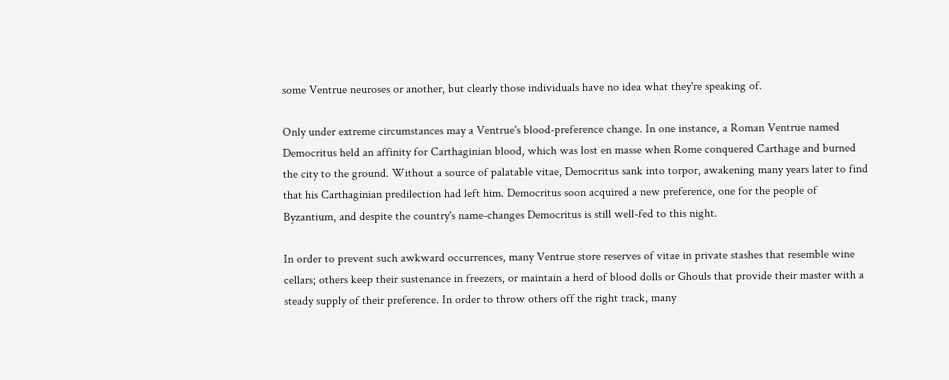some Ventrue neuroses or another, but clearly those individuals have no idea what they're speaking of.

Only under extreme circumstances may a Ventrue's blood-preference change. In one instance, a Roman Ventrue named Democritus held an affinity for Carthaginian blood, which was lost en masse when Rome conquered Carthage and burned the city to the ground. Without a source of palatable vitae, Democritus sank into torpor, awakening many years later to find that his Carthaginian predilection had left him. Democritus soon acquired a new preference, one for the people of Byzantium, and despite the country's name-changes Democritus is still well-fed to this night.

In order to prevent such awkward occurrences, many Ventrue store reserves of vitae in private stashes that resemble wine cellars; others keep their sustenance in freezers, or maintain a herd of blood dolls or Ghouls that provide their master with a steady supply of their preference. In order to throw others off the right track, many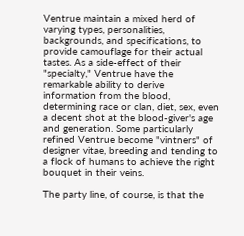Ventrue maintain a mixed herd of varying types, personalities, backgrounds, and specifications, to provide camouflage for their actual tastes. As a side-effect of their "specialty," Ventrue have the remarkable ability to derive information from the blood, determining race or clan, diet, sex, even a decent shot at the blood-giver's age and generation. Some particularly refined Ventrue become "vintners" of designer vitae, breeding and tending to a flock of humans to achieve the right bouquet in their veins.

The party line, of course, is that the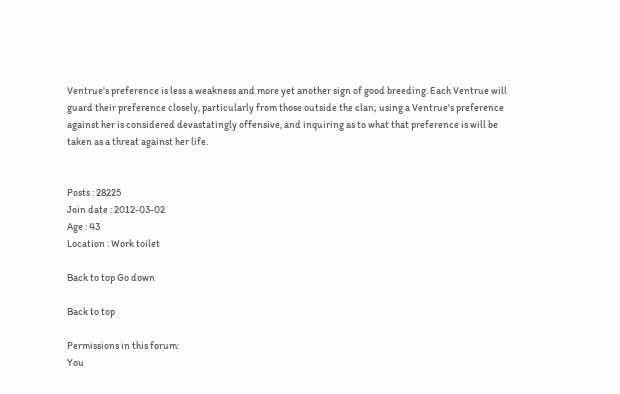Ventrue's preference is less a weakness and more yet another sign of good breeding. Each Ventrue will guard their preference closely, particularly from those outside the clan; using a Ventrue's preference against her is considered devastatingly offensive, and inquiring as to what that preference is will be taken as a threat against her life.


Posts : 28225
Join date : 2012-03-02
Age : 43
Location : Work toilet

Back to top Go down

Back to top

Permissions in this forum:
You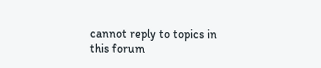cannot reply to topics in this forum